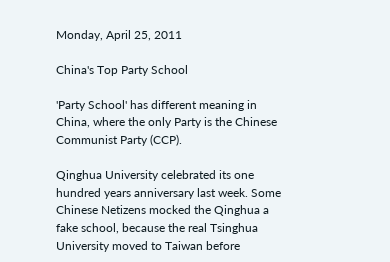Monday, April 25, 2011

China's Top Party School

'Party School' has different meaning in China, where the only Party is the Chinese Communist Party (CCP).

Qinghua University celebrated its one hundred years anniversary last week. Some Chinese Netizens mocked the Qinghua a fake school, because the real Tsinghua University moved to Taiwan before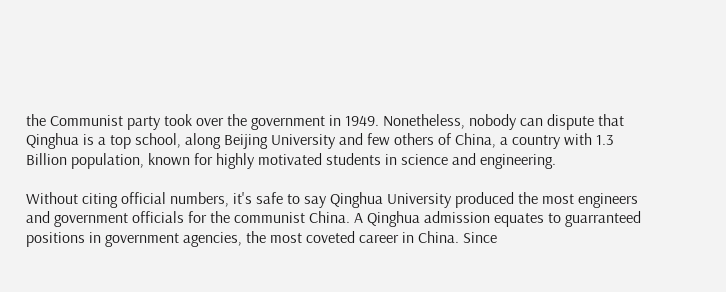the Communist party took over the government in 1949. Nonetheless, nobody can dispute that Qinghua is a top school, along Beijing University and few others of China, a country with 1.3 Billion population, known for highly motivated students in science and engineering.

Without citing official numbers, it's safe to say Qinghua University produced the most engineers and government officials for the communist China. A Qinghua admission equates to guarranteed positions in government agencies, the most coveted career in China. Since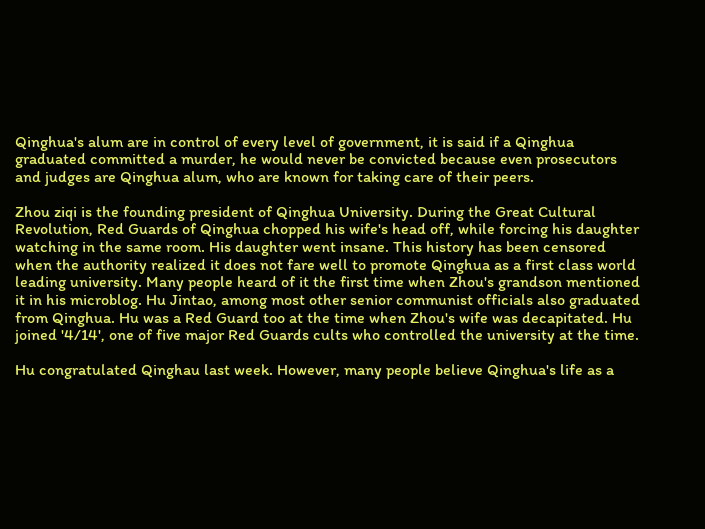Qinghua's alum are in control of every level of government, it is said if a Qinghua graduated committed a murder, he would never be convicted because even prosecutors and judges are Qinghua alum, who are known for taking care of their peers.

Zhou ziqi is the founding president of Qinghua University. During the Great Cultural Revolution, Red Guards of Qinghua chopped his wife's head off, while forcing his daughter watching in the same room. His daughter went insane. This history has been censored when the authority realized it does not fare well to promote Qinghua as a first class world leading university. Many people heard of it the first time when Zhou's grandson mentioned it in his microblog. Hu Jintao, among most other senior communist officials also graduated from Qinghua. Hu was a Red Guard too at the time when Zhou's wife was decapitated. Hu joined '4/14', one of five major Red Guards cults who controlled the university at the time.

Hu congratulated Qinghau last week. However, many people believe Qinghua's life as a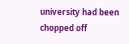university had been chopped off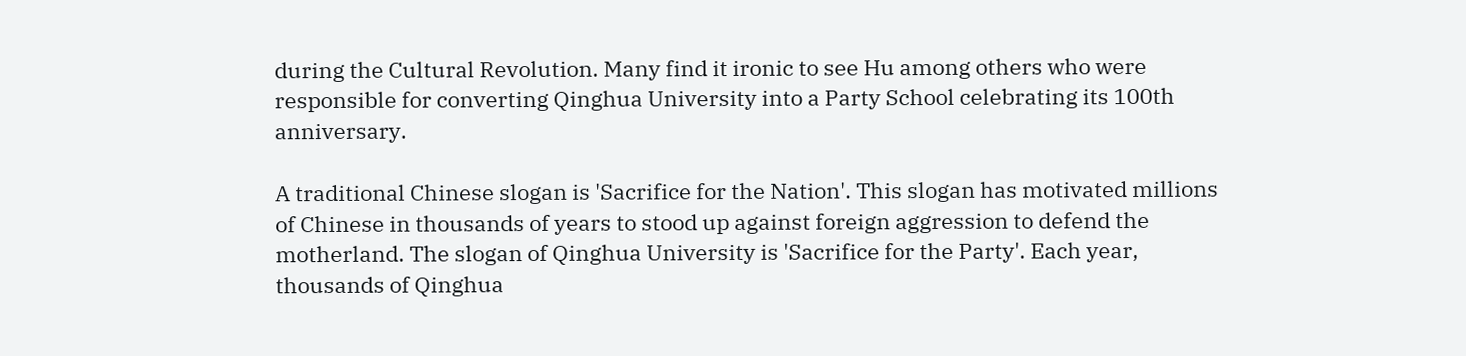during the Cultural Revolution. Many find it ironic to see Hu among others who were responsible for converting Qinghua University into a Party School celebrating its 100th anniversary.

A traditional Chinese slogan is 'Sacrifice for the Nation'. This slogan has motivated millions of Chinese in thousands of years to stood up against foreign aggression to defend the motherland. The slogan of Qinghua University is 'Sacrifice for the Party'. Each year, thousands of Qinghua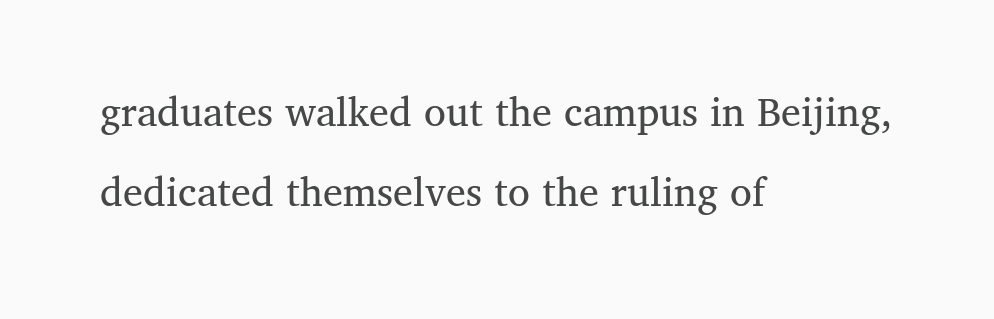graduates walked out the campus in Beijing, dedicated themselves to the ruling of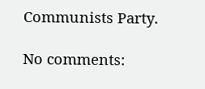Communists Party.

No comments: